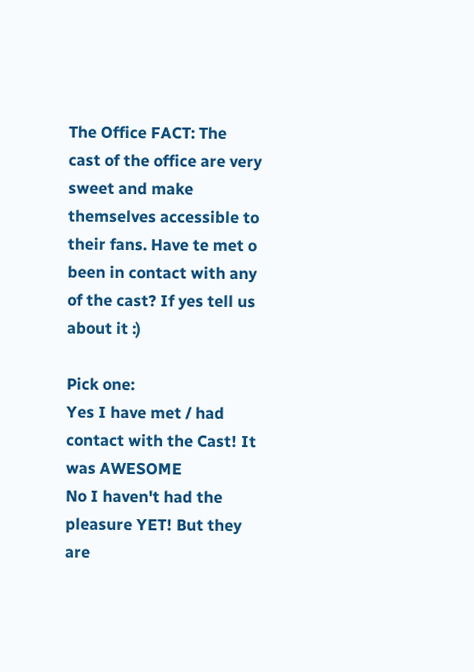The Office FACT: The cast of the office are very sweet and make themselves accessible to their fans. Have te met o been in contact with any of the cast? If yes tell us about it :)

Pick one:
Yes I have met / had contact with the Cast! It was AWESOME
No I haven't had the pleasure YET! But they are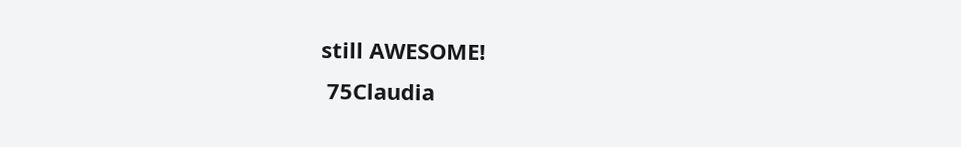still AWESOME!
 75Claudia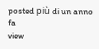posted più di un anno fa
view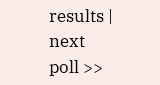results | next poll >>